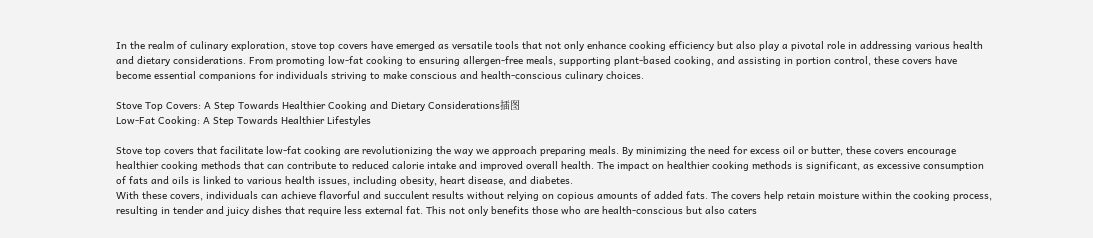In the realm of culinary exploration, stove top covers have emerged as versatile tools that not only enhance cooking efficiency but also play a pivotal role in addressing various health and dietary considerations. From promoting low-fat cooking to ensuring allergen-free meals, supporting plant-based cooking, and assisting in portion control, these covers have become essential companions for individuals striving to make conscious and health-conscious culinary choices.

Stove Top Covers: A Step Towards Healthier Cooking and Dietary Considerations插图
Low-Fat Cooking: A Step Towards Healthier Lifestyles

Stove top covers that facilitate low-fat cooking are revolutionizing the way we approach preparing meals. By minimizing the need for excess oil or butter, these covers encourage healthier cooking methods that can contribute to reduced calorie intake and improved overall health. The impact on healthier cooking methods is significant, as excessive consumption of fats and oils is linked to various health issues, including obesity, heart disease, and diabetes.
With these covers, individuals can achieve flavorful and succulent results without relying on copious amounts of added fats. The covers help retain moisture within the cooking process, resulting in tender and juicy dishes that require less external fat. This not only benefits those who are health-conscious but also caters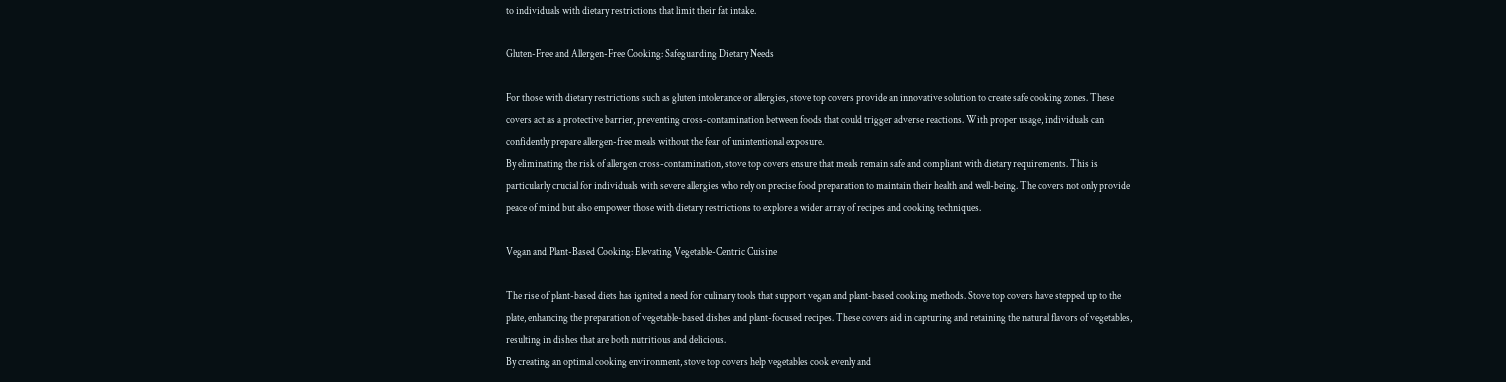to individuals with dietary restrictions that limit their fat intake.

Gluten-Free and Allergen-Free Cooking: Safeguarding Dietary Needs

For those with dietary restrictions such as gluten intolerance or allergies, stove top covers provide an innovative solution to create safe cooking zones. These covers act as a protective barrier, preventing cross-contamination between foods that could trigger adverse reactions. With proper usage, individuals can confidently prepare allergen-free meals without the fear of unintentional exposure.
By eliminating the risk of allergen cross-contamination, stove top covers ensure that meals remain safe and compliant with dietary requirements. This is particularly crucial for individuals with severe allergies who rely on precise food preparation to maintain their health and well-being. The covers not only provide peace of mind but also empower those with dietary restrictions to explore a wider array of recipes and cooking techniques.

Vegan and Plant-Based Cooking: Elevating Vegetable-Centric Cuisine

The rise of plant-based diets has ignited a need for culinary tools that support vegan and plant-based cooking methods. Stove top covers have stepped up to the plate, enhancing the preparation of vegetable-based dishes and plant-focused recipes. These covers aid in capturing and retaining the natural flavors of vegetables, resulting in dishes that are both nutritious and delicious.
By creating an optimal cooking environment, stove top covers help vegetables cook evenly and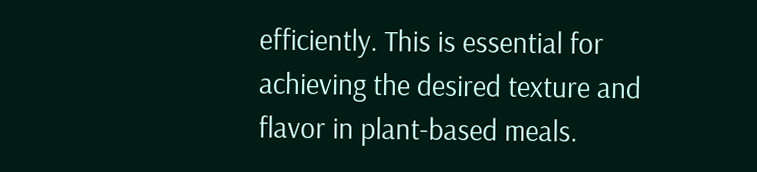efficiently. This is essential for achieving the desired texture and flavor in plant-based meals.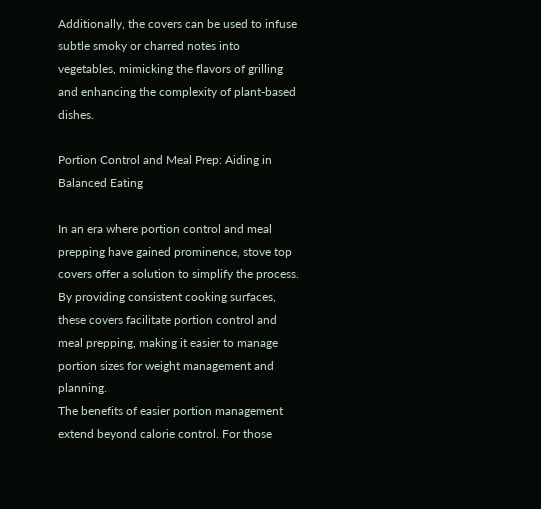Additionally, the covers can be used to infuse subtle smoky or charred notes into vegetables, mimicking the flavors of grilling and enhancing the complexity of plant-based dishes.

Portion Control and Meal Prep: Aiding in Balanced Eating

In an era where portion control and meal prepping have gained prominence, stove top covers offer a solution to simplify the process. By providing consistent cooking surfaces, these covers facilitate portion control and meal prepping, making it easier to manage portion sizes for weight management and planning.
The benefits of easier portion management extend beyond calorie control. For those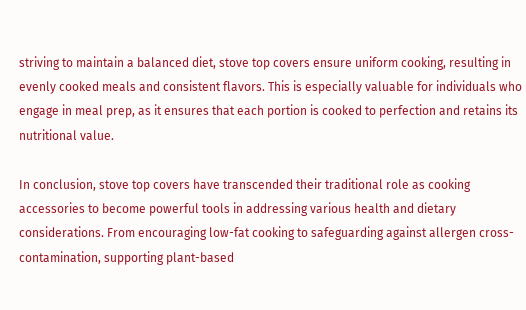striving to maintain a balanced diet, stove top covers ensure uniform cooking, resulting in evenly cooked meals and consistent flavors. This is especially valuable for individuals who engage in meal prep, as it ensures that each portion is cooked to perfection and retains its nutritional value.

In conclusion, stove top covers have transcended their traditional role as cooking accessories to become powerful tools in addressing various health and dietary considerations. From encouraging low-fat cooking to safeguarding against allergen cross-contamination, supporting plant-based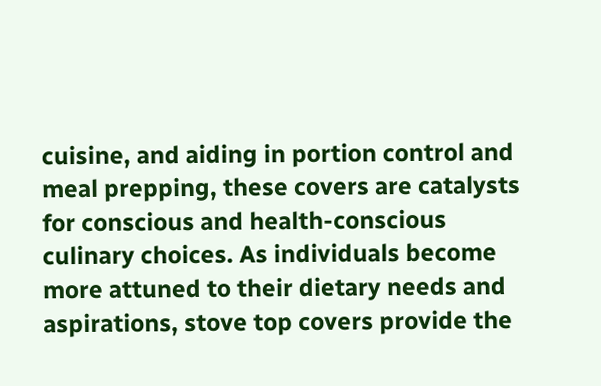cuisine, and aiding in portion control and meal prepping, these covers are catalysts for conscious and health-conscious culinary choices. As individuals become more attuned to their dietary needs and aspirations, stove top covers provide the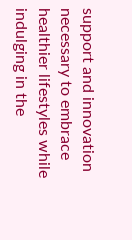support and innovation necessary to embrace healthier lifestyles while indulging in the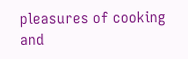pleasures of cooking and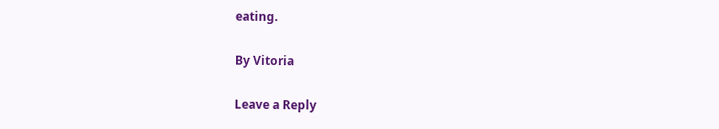eating.

By Vitoria

Leave a Reply